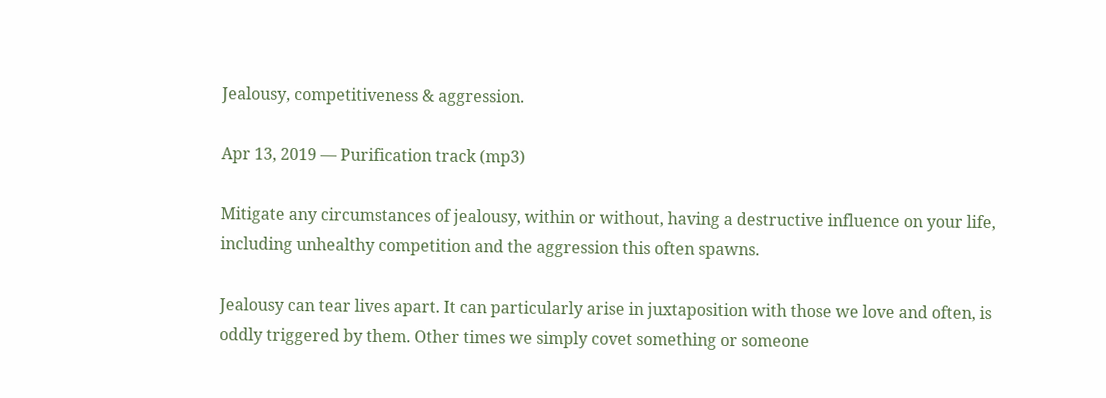Jealousy, competitiveness & aggression.

Apr 13, 2019 — Purification track (mp3)

Mitigate any circumstances of jealousy, within or without, having a destructive influence on your life, including unhealthy competition and the aggression this often spawns.

Jealousy can tear lives apart. It can particularly arise in juxtaposition with those we love and often, is oddly triggered by them. Other times we simply covet something or someone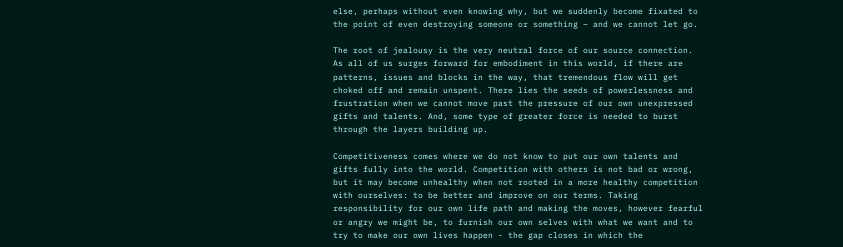else, perhaps without even knowing why, but we suddenly become fixated to the point of even destroying someone or something – and we cannot let go.

The root of jealousy is the very neutral force of our source connection. As all of us surges forward for embodiment in this world, if there are patterns, issues and blocks in the way, that tremendous flow will get choked off and remain unspent. There lies the seeds of powerlessness and frustration when we cannot move past the pressure of our own unexpressed gifts and talents. And, some type of greater force is needed to burst through the layers building up.

Competitiveness comes where we do not know to put our own talents and gifts fully into the world. Competition with others is not bad or wrong, but it may become unhealthy when not rooted in a more healthy competition with ourselves: to be better and improve on our terms. Taking responsibility for our own life path and making the moves, however fearful or angry we might be, to furnish our own selves with what we want and to try to make our own lives happen - the gap closes in which the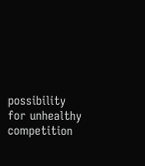possibility for unhealthy competition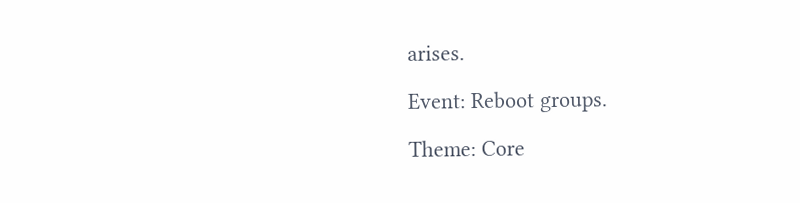arises.

Event: Reboot groups.

Theme: Core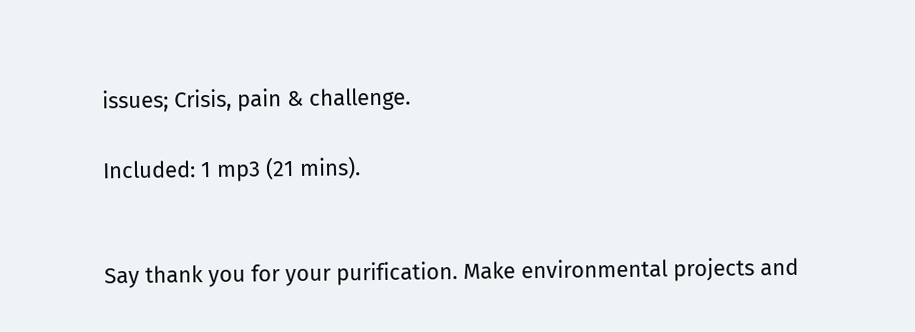issues; Crisis, pain & challenge.

Included: 1 mp3 (21 mins).


Say thank you for your purification. Make environmental projects and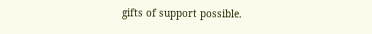gifts of support possible.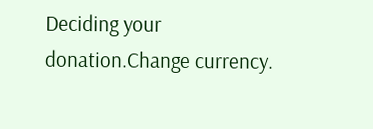Deciding your donation.Change currency.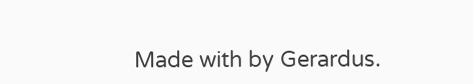Made with by Gerardus.